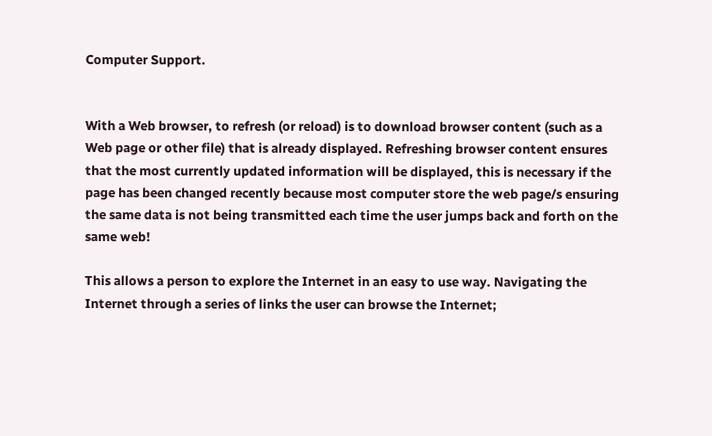Computer Support.


With a Web browser, to refresh (or reload) is to download browser content (such as a Web page or other file) that is already displayed. Refreshing browser content ensures that the most currently updated information will be displayed, this is necessary if the page has been changed recently because most computer store the web page/s ensuring the same data is not being transmitted each time the user jumps back and forth on the same web!

This allows a person to explore the Internet in an easy to use way. Navigating the Internet through a series of links the user can browse the Internet;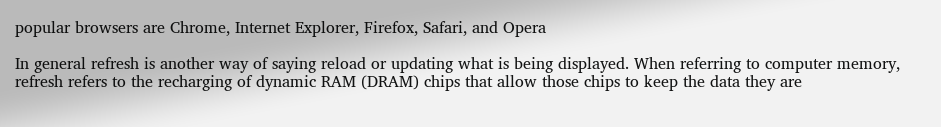popular browsers are Chrome, Internet Explorer, Firefox, Safari, and Opera

In general refresh is another way of saying reload or updating what is being displayed. When referring to computer memory, refresh refers to the recharging of dynamic RAM (DRAM) chips that allow those chips to keep the data they are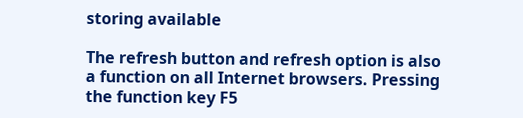storing available

The refresh button and refresh option is also a function on all Internet browsers. Pressing the function key F5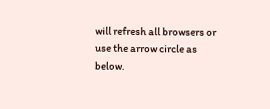will refresh all browsers or use the arrow circle as below.